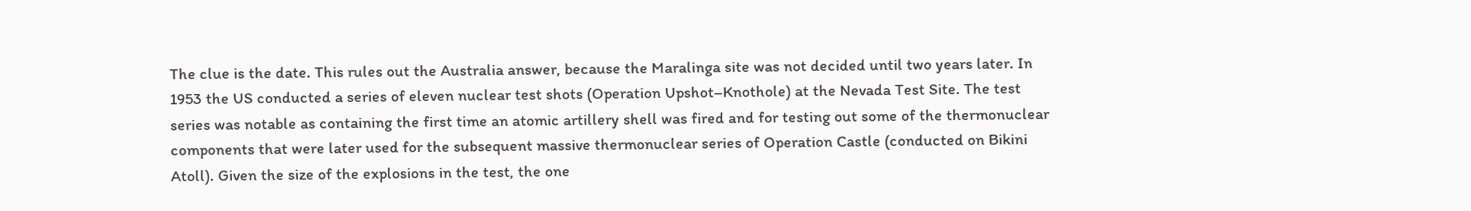The clue is the date. This rules out the Australia answer, because the Maralinga site was not decided until two years later. In 1953 the US conducted a series of eleven nuclear test shots (Operation Upshot–Knothole) at the Nevada Test Site. The test series was notable as containing the first time an atomic artillery shell was fired and for testing out some of the thermonuclear components that were later used for the subsequent massive thermonuclear series of Operation Castle (conducted on Bikini Atoll). Given the size of the explosions in the test, the one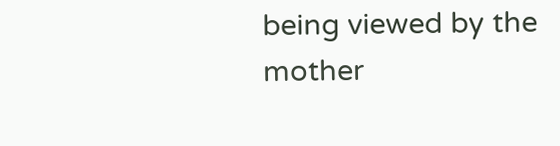being viewed by the mother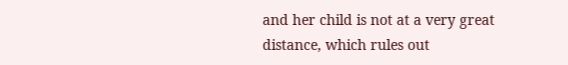and her child is not at a very great distance, which rules out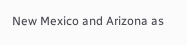New Mexico and Arizona as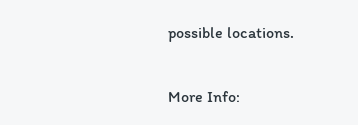possible locations.

More Info: